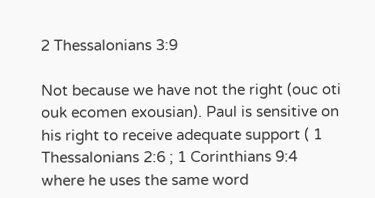2 Thessalonians 3:9

Not because we have not the right (ouc oti ouk ecomen exousian). Paul is sensitive on his right to receive adequate support ( 1 Thessalonians 2:6 ; 1 Corinthians 9:4 where he uses the same word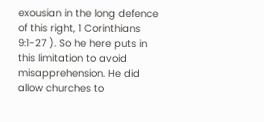exousian in the long defence of this right, 1 Corinthians 9:1-27 ). So he here puts in this limitation to avoid misapprehension. He did allow churches to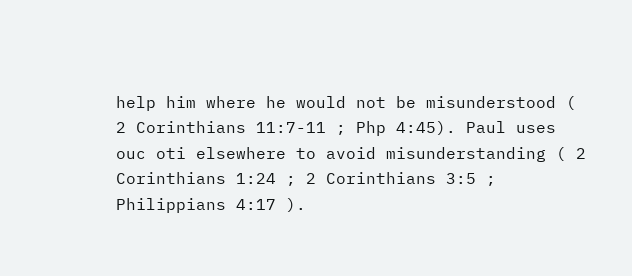help him where he would not be misunderstood ( 2 Corinthians 11:7-11 ; Php 4:45). Paul uses ouc oti elsewhere to avoid misunderstanding ( 2 Corinthians 1:24 ; 2 Corinthians 3:5 ; Philippians 4:17 ).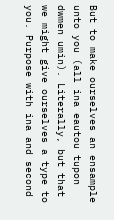But to make ourselves an ensample unto you (all ina eautou tupon dwmen umin). Literally, but that we might give ourselves a type to you. Purpose with ina and second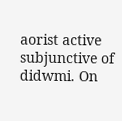aorist active subjunctive of didwmi. On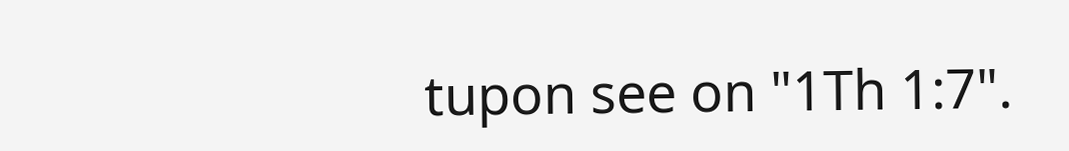tupon see on "1Th 1:7".